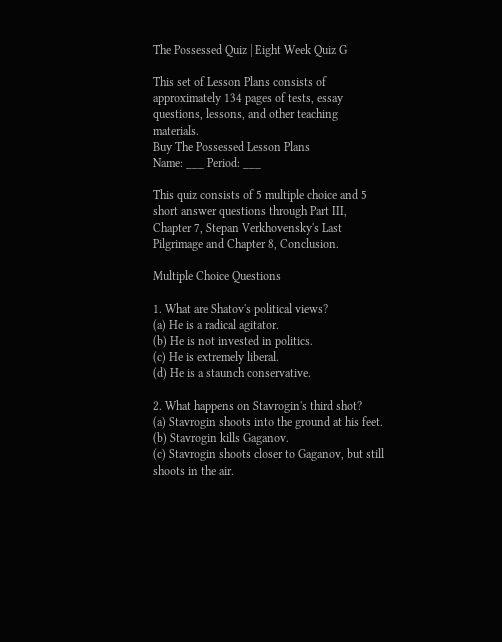The Possessed Quiz | Eight Week Quiz G

This set of Lesson Plans consists of approximately 134 pages of tests, essay questions, lessons, and other teaching materials.
Buy The Possessed Lesson Plans
Name: ___ Period: ___

This quiz consists of 5 multiple choice and 5 short answer questions through Part III, Chapter 7, Stepan Verkhovensky's Last Pilgrimage and Chapter 8, Conclusion.

Multiple Choice Questions

1. What are Shatov's political views?
(a) He is a radical agitator.
(b) He is not invested in politics.
(c) He is extremely liberal.
(d) He is a staunch conservative.

2. What happens on Stavrogin's third shot?
(a) Stavrogin shoots into the ground at his feet.
(b) Stavrogin kills Gaganov.
(c) Stavrogin shoots closer to Gaganov, but still shoots in the air.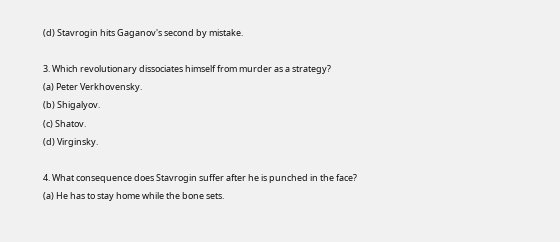(d) Stavrogin hits Gaganov's second by mistake.

3. Which revolutionary dissociates himself from murder as a strategy?
(a) Peter Verkhovensky.
(b) Shigalyov.
(c) Shatov.
(d) Virginsky.

4. What consequence does Stavrogin suffer after he is punched in the face?
(a) He has to stay home while the bone sets.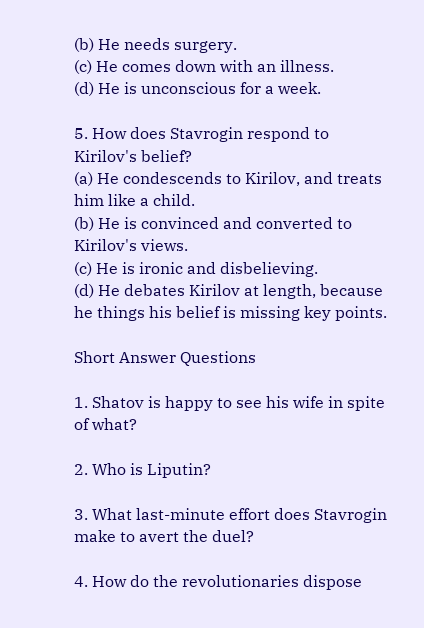(b) He needs surgery.
(c) He comes down with an illness.
(d) He is unconscious for a week.

5. How does Stavrogin respond to Kirilov's belief?
(a) He condescends to Kirilov, and treats him like a child.
(b) He is convinced and converted to Kirilov's views.
(c) He is ironic and disbelieving.
(d) He debates Kirilov at length, because he things his belief is missing key points.

Short Answer Questions

1. Shatov is happy to see his wife in spite of what?

2. Who is Liputin?

3. What last-minute effort does Stavrogin make to avert the duel?

4. How do the revolutionaries dispose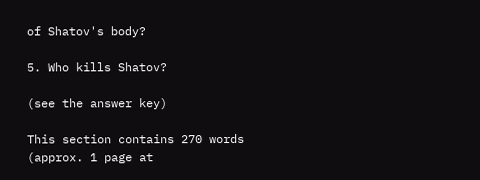of Shatov's body?

5. Who kills Shatov?

(see the answer key)

This section contains 270 words
(approx. 1 page at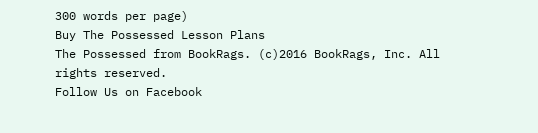300 words per page)
Buy The Possessed Lesson Plans
The Possessed from BookRags. (c)2016 BookRags, Inc. All rights reserved.
Follow Us on Facebook